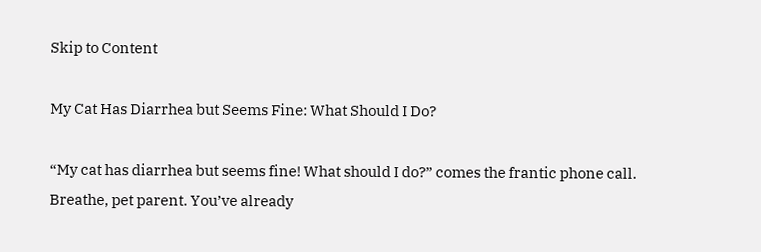Skip to Content

My Cat Has Diarrhea but Seems Fine: What Should I Do?

“My cat has diarrhea but seems fine! What should I do?” comes the frantic phone call. Breathe, pet parent. You’ve already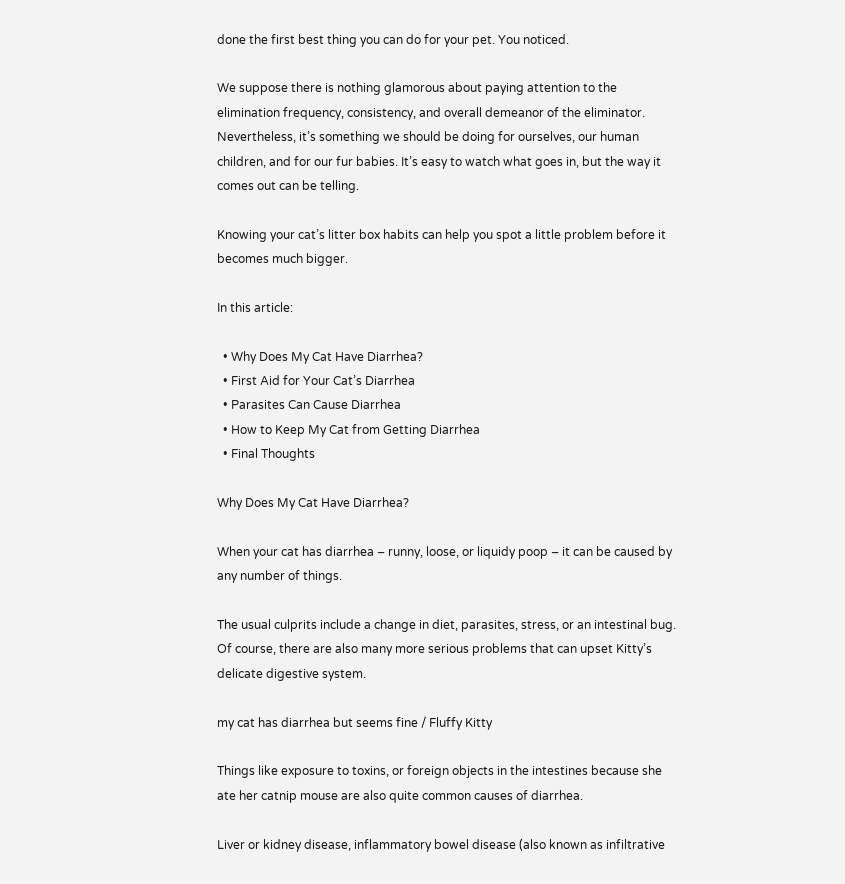done the first best thing you can do for your pet. You noticed.

We suppose there is nothing glamorous about paying attention to the elimination frequency, consistency, and overall demeanor of the eliminator. Nevertheless, it’s something we should be doing for ourselves, our human children, and for our fur babies. It’s easy to watch what goes in, but the way it comes out can be telling.

Knowing your cat’s litter box habits can help you spot a little problem before it becomes much bigger.

In this article:

  • Why Does My Cat Have Diarrhea?
  • First Aid for Your Cat’s Diarrhea
  • Parasites Can Cause Diarrhea
  • How to Keep My Cat from Getting Diarrhea
  • Final Thoughts

Why Does My Cat Have Diarrhea?

When your cat has diarrhea – runny, loose, or liquidy poop – it can be caused by any number of things.

The usual culprits include a change in diet, parasites, stress, or an intestinal bug. Of course, there are also many more serious problems that can upset Kitty’s delicate digestive system.

my cat has diarrhea but seems fine / Fluffy Kitty

Things like exposure to toxins, or foreign objects in the intestines because she ate her catnip mouse are also quite common causes of diarrhea.

Liver or kidney disease, inflammatory bowel disease (also known as infiltrative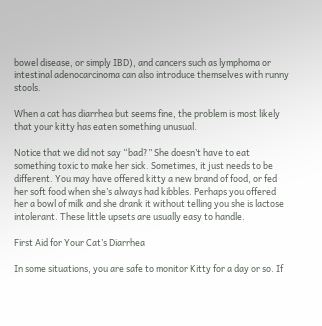bowel disease, or simply IBD), and cancers such as lymphoma or intestinal adenocarcinoma can also introduce themselves with runny stools.

When a cat has diarrhea but seems fine, the problem is most likely that your kitty has eaten something unusual.

Notice that we did not say “bad?” She doesn’t have to eat something toxic to make her sick. Sometimes, it just needs to be different. You may have offered kitty a new brand of food, or fed her soft food when she’s always had kibbles. Perhaps you offered her a bowl of milk and she drank it without telling you she is lactose intolerant. These little upsets are usually easy to handle.

First Aid for Your Cat’s Diarrhea

In some situations, you are safe to monitor Kitty for a day or so. If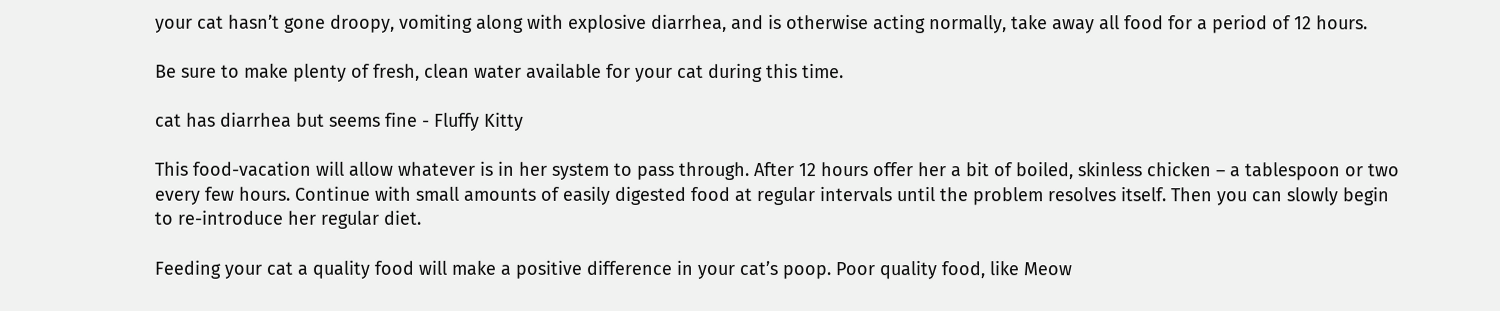your cat hasn’t gone droopy, vomiting along with explosive diarrhea, and is otherwise acting normally, take away all food for a period of 12 hours.

Be sure to make plenty of fresh, clean water available for your cat during this time.

cat has diarrhea but seems fine - Fluffy Kitty

This food-vacation will allow whatever is in her system to pass through. After 12 hours offer her a bit of boiled, skinless chicken – a tablespoon or two every few hours. Continue with small amounts of easily digested food at regular intervals until the problem resolves itself. Then you can slowly begin to re-introduce her regular diet.

Feeding your cat a quality food will make a positive difference in your cat’s poop. Poor quality food, like Meow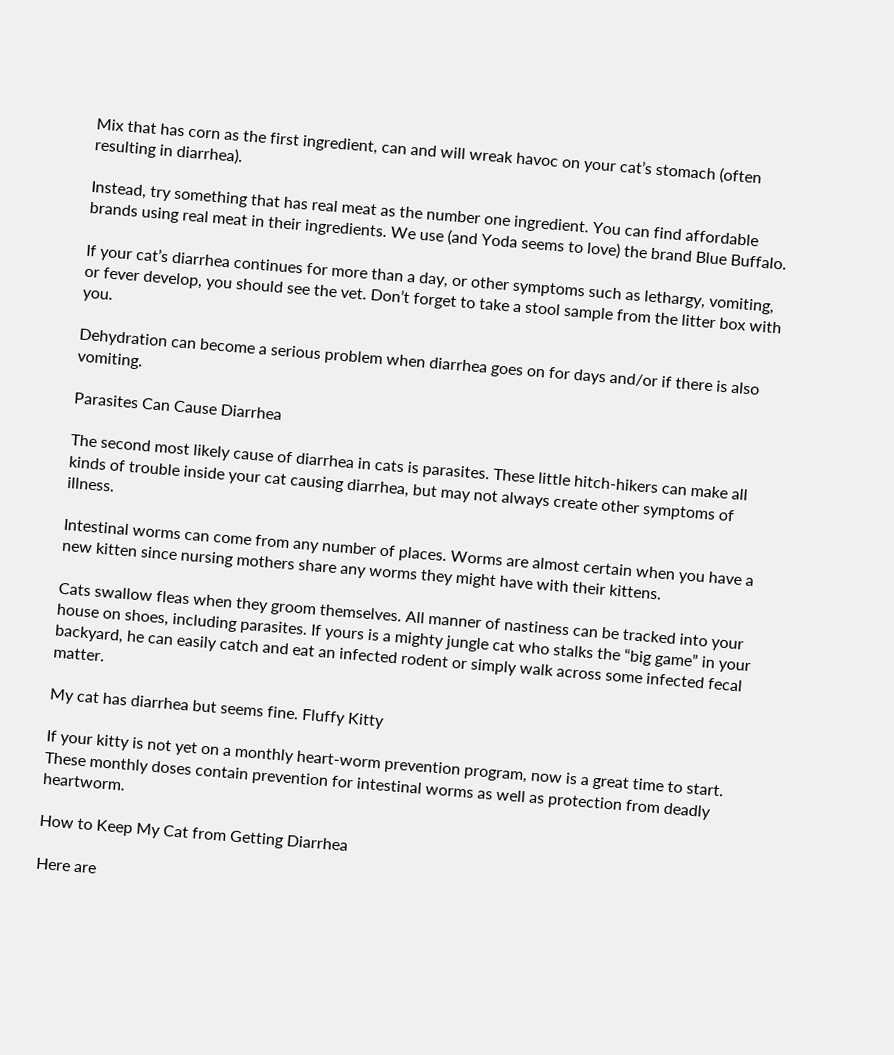Mix that has corn as the first ingredient, can and will wreak havoc on your cat’s stomach (often resulting in diarrhea).

Instead, try something that has real meat as the number one ingredient. You can find affordable brands using real meat in their ingredients. We use (and Yoda seems to love) the brand Blue Buffalo.

If your cat’s diarrhea continues for more than a day, or other symptoms such as lethargy, vomiting, or fever develop, you should see the vet. Don’t forget to take a stool sample from the litter box with you.

Dehydration can become a serious problem when diarrhea goes on for days and/or if there is also vomiting.

Parasites Can Cause Diarrhea

The second most likely cause of diarrhea in cats is parasites. These little hitch-hikers can make all kinds of trouble inside your cat causing diarrhea, but may not always create other symptoms of illness.

Intestinal worms can come from any number of places. Worms are almost certain when you have a new kitten since nursing mothers share any worms they might have with their kittens.

Cats swallow fleas when they groom themselves. All manner of nastiness can be tracked into your house on shoes, including parasites. If yours is a mighty jungle cat who stalks the “big game” in your backyard, he can easily catch and eat an infected rodent or simply walk across some infected fecal matter.

My cat has diarrhea but seems fine. Fluffy Kitty

If your kitty is not yet on a monthly heart-worm prevention program, now is a great time to start. These monthly doses contain prevention for intestinal worms as well as protection from deadly heartworm.

How to Keep My Cat from Getting Diarrhea

Here are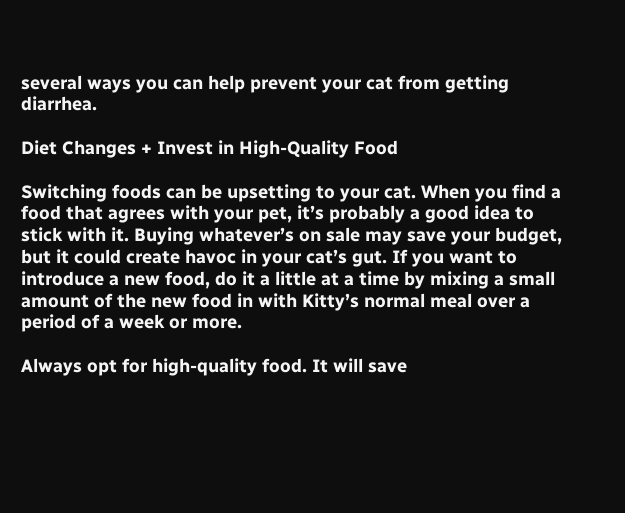several ways you can help prevent your cat from getting diarrhea.

Diet Changes + Invest in High-Quality Food

Switching foods can be upsetting to your cat. When you find a food that agrees with your pet, it’s probably a good idea to stick with it. Buying whatever’s on sale may save your budget, but it could create havoc in your cat’s gut. If you want to introduce a new food, do it a little at a time by mixing a small amount of the new food in with Kitty’s normal meal over a period of a week or more.

Always opt for high-quality food. It will save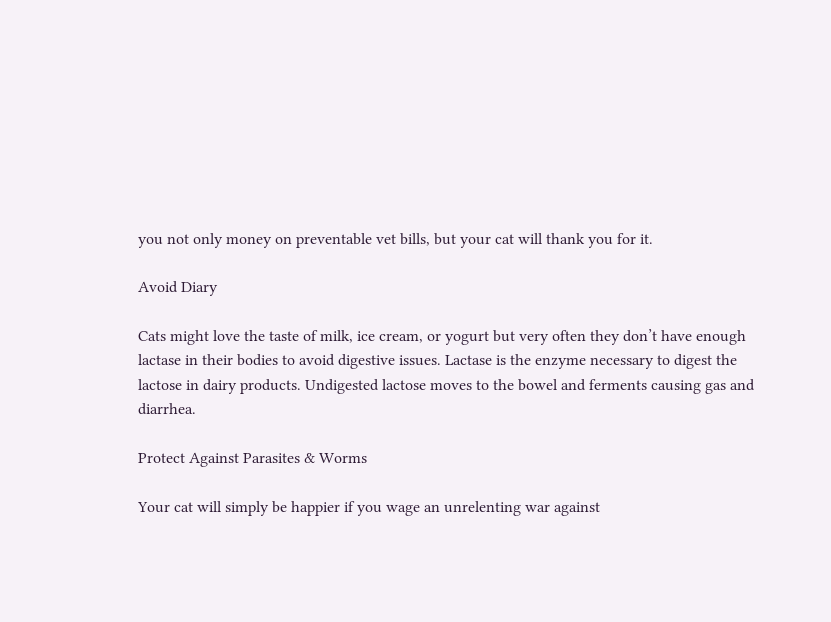you not only money on preventable vet bills, but your cat will thank you for it.

Avoid Diary

Cats might love the taste of milk, ice cream, or yogurt but very often they don’t have enough lactase in their bodies to avoid digestive issues. Lactase is the enzyme necessary to digest the lactose in dairy products. Undigested lactose moves to the bowel and ferments causing gas and diarrhea.

Protect Against Parasites & Worms

Your cat will simply be happier if you wage an unrelenting war against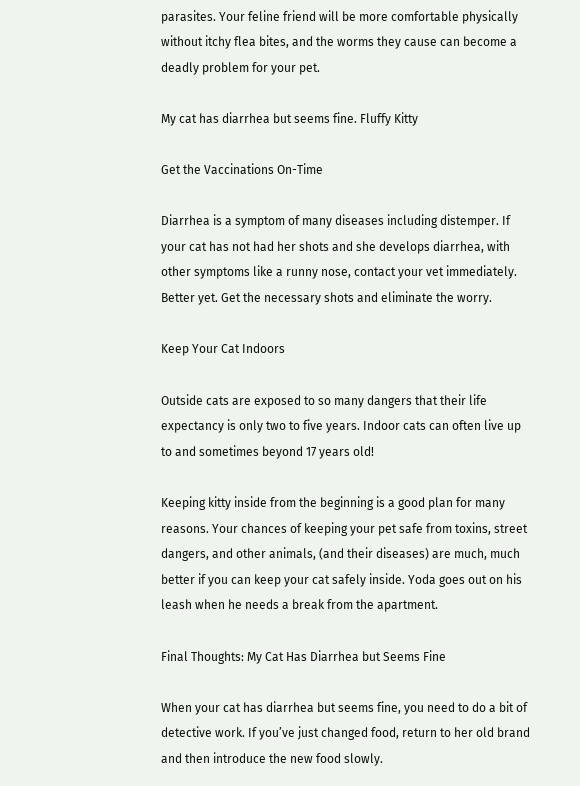parasites. Your feline friend will be more comfortable physically without itchy flea bites, and the worms they cause can become a deadly problem for your pet.

My cat has diarrhea but seems fine. Fluffy Kitty

Get the Vaccinations On-Time

Diarrhea is a symptom of many diseases including distemper. If your cat has not had her shots and she develops diarrhea, with other symptoms like a runny nose, contact your vet immediately. Better yet. Get the necessary shots and eliminate the worry.

Keep Your Cat Indoors

Outside cats are exposed to so many dangers that their life expectancy is only two to five years. Indoor cats can often live up to and sometimes beyond 17 years old!

Keeping kitty inside from the beginning is a good plan for many reasons. Your chances of keeping your pet safe from toxins, street dangers, and other animals, (and their diseases) are much, much better if you can keep your cat safely inside. Yoda goes out on his leash when he needs a break from the apartment.

Final Thoughts: My Cat Has Diarrhea but Seems Fine

When your cat has diarrhea but seems fine, you need to do a bit of detective work. If you’ve just changed food, return to her old brand and then introduce the new food slowly.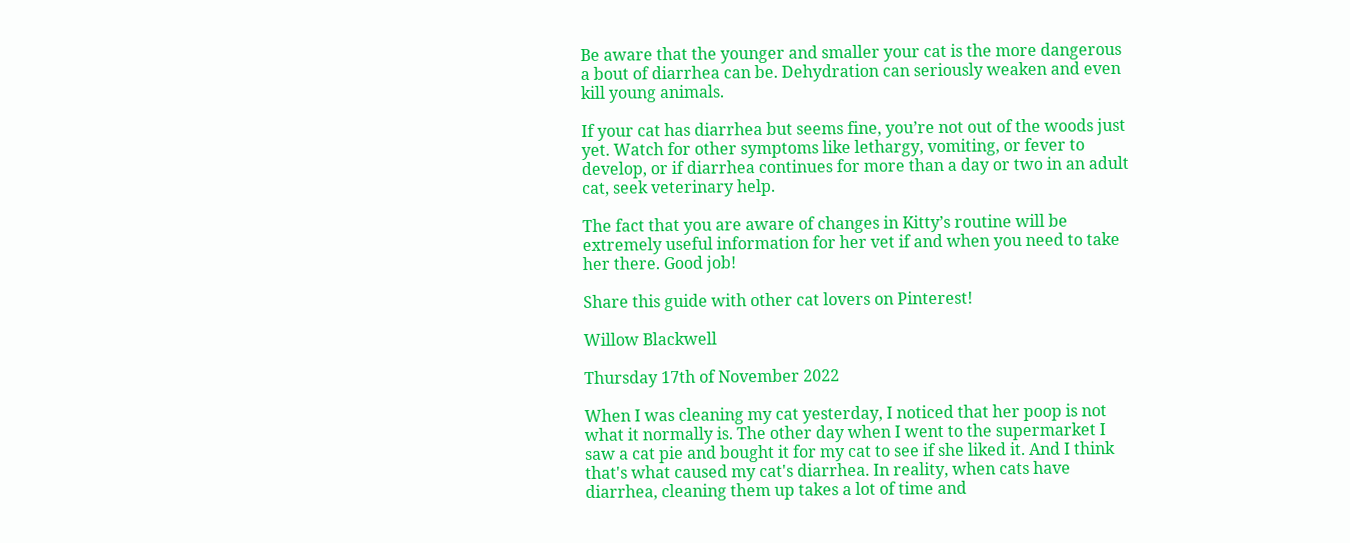Be aware that the younger and smaller your cat is the more dangerous a bout of diarrhea can be. Dehydration can seriously weaken and even kill young animals.

If your cat has diarrhea but seems fine, you’re not out of the woods just yet. Watch for other symptoms like lethargy, vomiting, or fever to develop, or if diarrhea continues for more than a day or two in an adult cat, seek veterinary help.

The fact that you are aware of changes in Kitty’s routine will be extremely useful information for her vet if and when you need to take her there. Good job!

Share this guide with other cat lovers on Pinterest!

Willow Blackwell

Thursday 17th of November 2022

When I was cleaning my cat yesterday, I noticed that her poop is not what it normally is. The other day when I went to the supermarket I saw a cat pie and bought it for my cat to see if she liked it. And I think that's what caused my cat's diarrhea. In reality, when cats have diarrhea, cleaning them up takes a lot of time and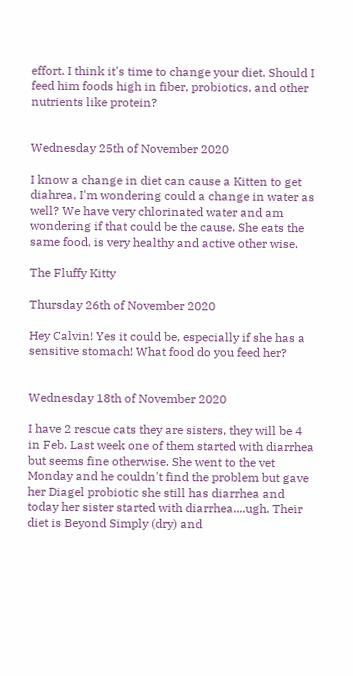effort. I think it's time to change your diet. Should I feed him foods high in fiber, probiotics, and other nutrients like protein?


Wednesday 25th of November 2020

I know a change in diet can cause a Kitten to get diahrea, I'm wondering could a change in water as well? We have very chlorinated water and am wondering if that could be the cause. She eats the same food, is very healthy and active other wise.

The Fluffy Kitty

Thursday 26th of November 2020

Hey Calvin! Yes it could be, especially if she has a sensitive stomach! What food do you feed her?


Wednesday 18th of November 2020

I have 2 rescue cats they are sisters, they will be 4 in Feb. Last week one of them started with diarrhea but seems fine otherwise. She went to the vet Monday and he couldn't find the problem but gave her Diagel probiotic she still has diarrhea and today her sister started with diarrhea....ugh. Their diet is Beyond Simply (dry) and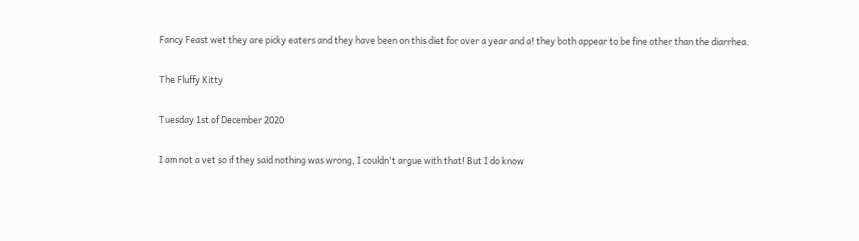Fancy Feast wet they are picky eaters and they have been on this diet for over a year and a! they both appear to be fine other than the diarrhea.

The Fluffy Kitty

Tuesday 1st of December 2020

I am not a vet so if they said nothing was wrong, I couldn't argue with that! But I do know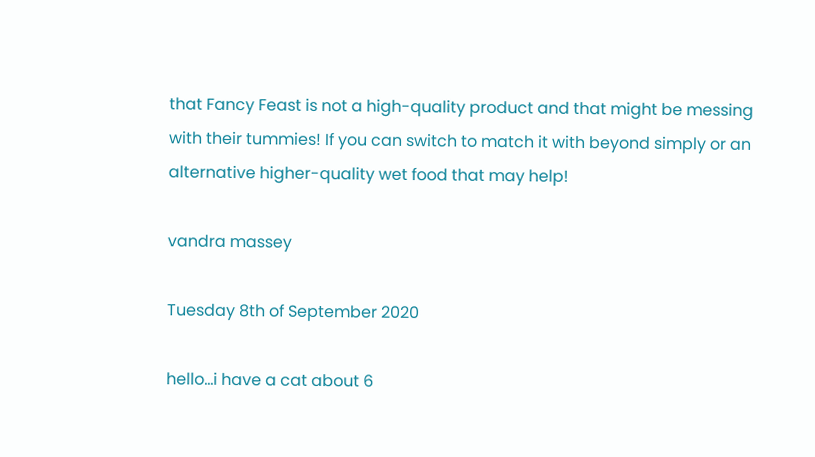that Fancy Feast is not a high-quality product and that might be messing with their tummies! If you can switch to match it with beyond simply or an alternative higher-quality wet food that may help!

vandra massey

Tuesday 8th of September 2020

hello...i have a cat about 6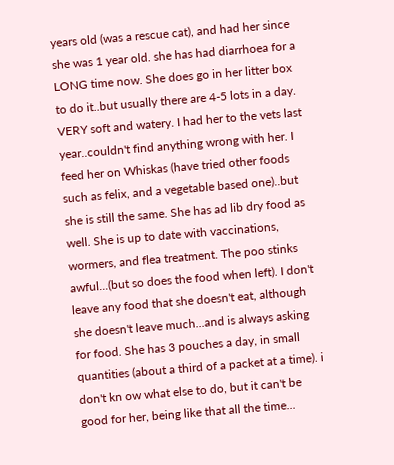years old (was a rescue cat), and had her since she was 1 year old. she has had diarrhoea for a LONG time now. She does go in her litter box to do it..but usually there are 4-5 lots in a day. VERY soft and watery. I had her to the vets last year..couldn't find anything wrong with her. I feed her on Whiskas (have tried other foods such as felix, and a vegetable based one)..but she is still the same. She has ad lib dry food as well. She is up to date with vaccinations, wormers, and flea treatment. The poo stinks awful...(but so does the food when left). I don't leave any food that she doesn't eat, although she doesn't leave much...and is always asking for food. She has 3 pouches a day, in small quantities (about a third of a packet at a time). i don't kn ow what else to do, but it can't be good for her, being like that all the time...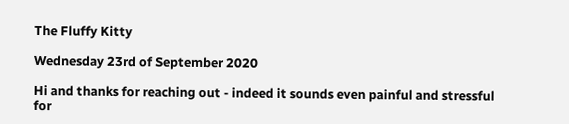The Fluffy Kitty

Wednesday 23rd of September 2020

Hi and thanks for reaching out - indeed it sounds even painful and stressful for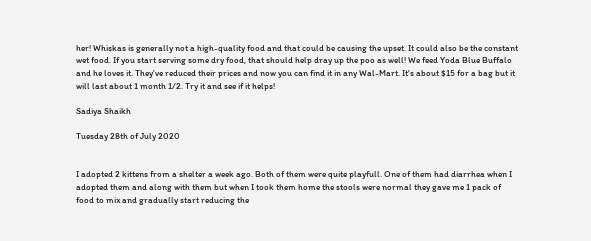her! Whiskas is generally not a high-quality food and that could be causing the upset. It could also be the constant wet food. If you start serving some dry food, that should help dray up the poo as well! We feed Yoda Blue Buffalo and he loves it. They've reduced their prices and now you can find it in any Wal-Mart. It's about $15 for a bag but it will last about 1 month 1/2. Try it and see if it helps!

Sadiya Shaikh

Tuesday 28th of July 2020


I adopted 2 kittens from a shelter a week ago. Both of them were quite playfull. One of them had diarrhea when I adopted them and along with them but when I took them home the stools were normal they gave me 1 pack of food to mix and gradually start reducing the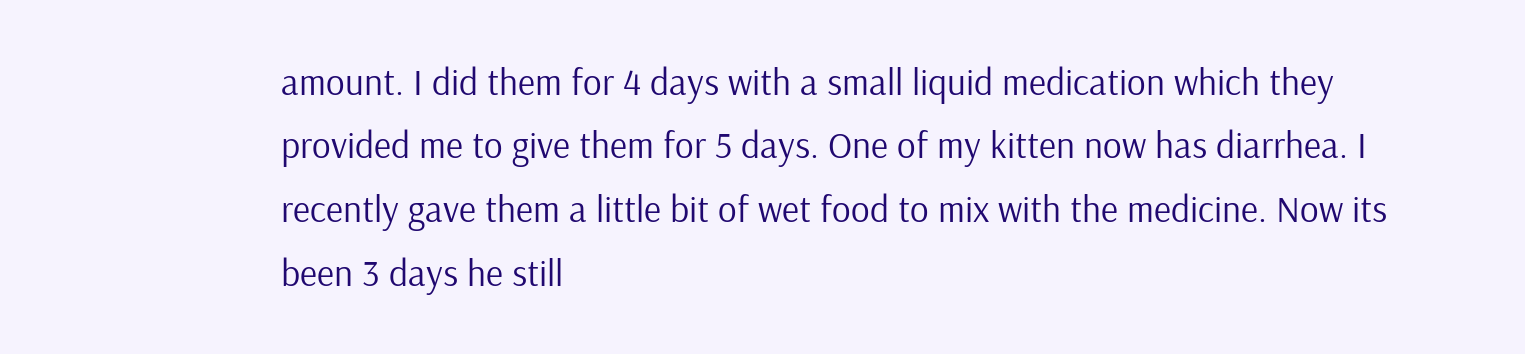amount. I did them for 4 days with a small liquid medication which they provided me to give them for 5 days. One of my kitten now has diarrhea. I recently gave them a little bit of wet food to mix with the medicine. Now its been 3 days he still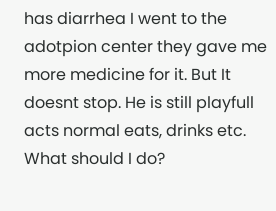has diarrhea I went to the adotpion center they gave me more medicine for it. But It doesnt stop. He is still playfull acts normal eats, drinks etc. What should I do?